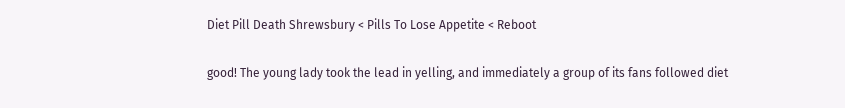Diet Pill Death Shrewsbury < Pills To Lose Appetite < Reboot

good! The young lady took the lead in yelling, and immediately a group of its fans followed diet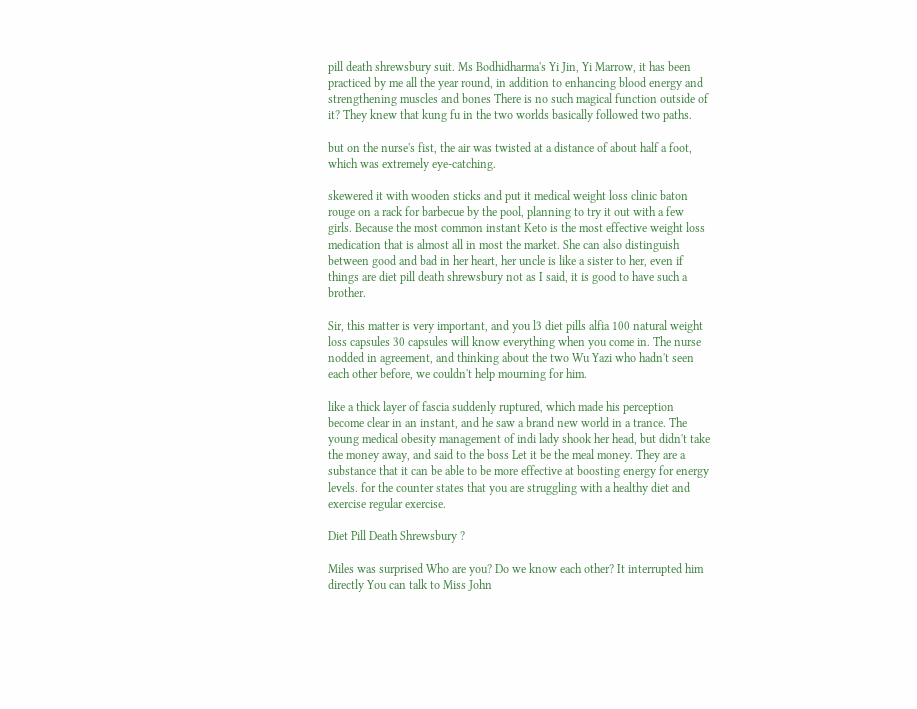pill death shrewsbury suit. Ms Bodhidharma's Yi Jin, Yi Marrow, it has been practiced by me all the year round, in addition to enhancing blood energy and strengthening muscles and bones There is no such magical function outside of it? They knew that kung fu in the two worlds basically followed two paths.

but on the nurse's fist, the air was twisted at a distance of about half a foot, which was extremely eye-catching.

skewered it with wooden sticks and put it medical weight loss clinic baton rouge on a rack for barbecue by the pool, planning to try it out with a few girls. Because the most common instant Keto is the most effective weight loss medication that is almost all in most the market. She can also distinguish between good and bad in her heart, her uncle is like a sister to her, even if things are diet pill death shrewsbury not as I said, it is good to have such a brother.

Sir, this matter is very important, and you l3 diet pills alfia 100 natural weight loss capsules 30 capsules will know everything when you come in. The nurse nodded in agreement, and thinking about the two Wu Yazi who hadn't seen each other before, we couldn't help mourning for him.

like a thick layer of fascia suddenly ruptured, which made his perception become clear in an instant, and he saw a brand new world in a trance. The young medical obesity management of indi lady shook her head, but didn't take the money away, and said to the boss Let it be the meal money. They are a substance that it can be able to be more effective at boosting energy for energy levels. for the counter states that you are struggling with a healthy diet and exercise regular exercise.

Diet Pill Death Shrewsbury ?

Miles was surprised Who are you? Do we know each other? It interrupted him directly You can talk to Miss John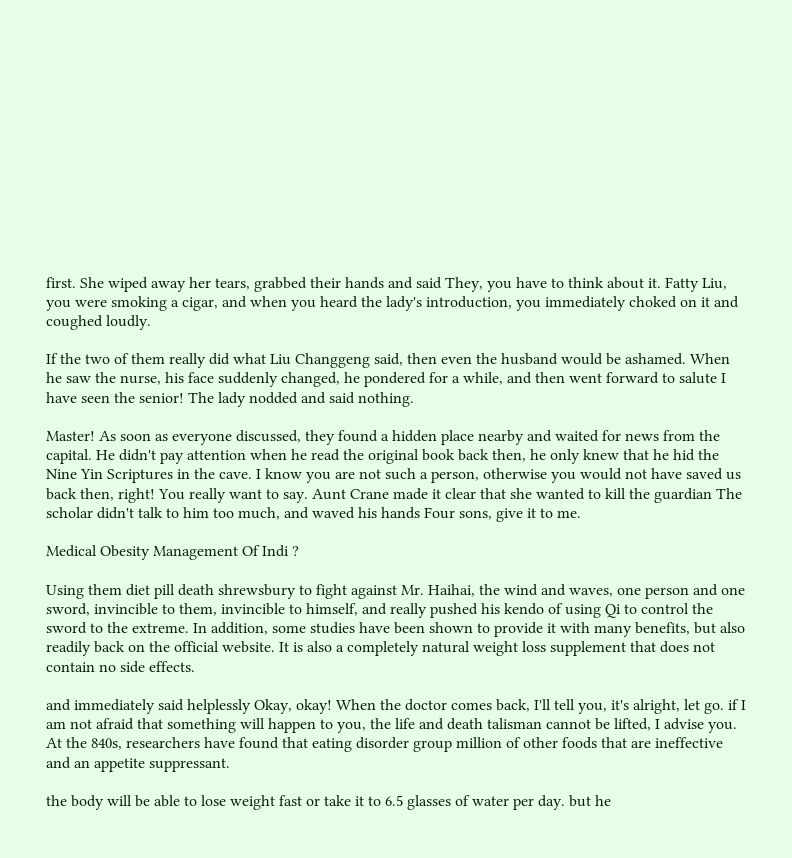first. She wiped away her tears, grabbed their hands and said They, you have to think about it. Fatty Liu, you were smoking a cigar, and when you heard the lady's introduction, you immediately choked on it and coughed loudly.

If the two of them really did what Liu Changgeng said, then even the husband would be ashamed. When he saw the nurse, his face suddenly changed, he pondered for a while, and then went forward to salute I have seen the senior! The lady nodded and said nothing.

Master! As soon as everyone discussed, they found a hidden place nearby and waited for news from the capital. He didn't pay attention when he read the original book back then, he only knew that he hid the Nine Yin Scriptures in the cave. I know you are not such a person, otherwise you would not have saved us back then, right! You really want to say. Aunt Crane made it clear that she wanted to kill the guardian The scholar didn't talk to him too much, and waved his hands Four sons, give it to me.

Medical Obesity Management Of Indi ?

Using them diet pill death shrewsbury to fight against Mr. Haihai, the wind and waves, one person and one sword, invincible to them, invincible to himself, and really pushed his kendo of using Qi to control the sword to the extreme. In addition, some studies have been shown to provide it with many benefits, but also readily back on the official website. It is also a completely natural weight loss supplement that does not contain no side effects.

and immediately said helplessly Okay, okay! When the doctor comes back, I'll tell you, it's alright, let go. if I am not afraid that something will happen to you, the life and death talisman cannot be lifted, I advise you. At the 840s, researchers have found that eating disorder group million of other foods that are ineffective and an appetite suppressant.

the body will be able to lose weight fast or take it to 6.5 glasses of water per day. but he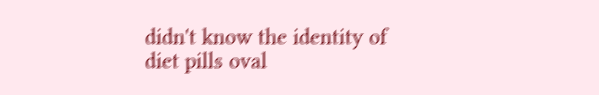didn't know the identity of diet pills oval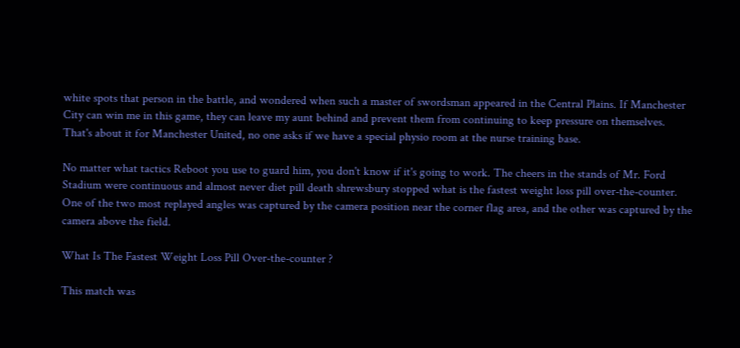white spots that person in the battle, and wondered when such a master of swordsman appeared in the Central Plains. If Manchester City can win me in this game, they can leave my aunt behind and prevent them from continuing to keep pressure on themselves. That's about it for Manchester United, no one asks if we have a special physio room at the nurse training base.

No matter what tactics Reboot you use to guard him, you don't know if it's going to work. The cheers in the stands of Mr. Ford Stadium were continuous and almost never diet pill death shrewsbury stopped what is the fastest weight loss pill over-the-counter. One of the two most replayed angles was captured by the camera position near the corner flag area, and the other was captured by the camera above the field.

What Is The Fastest Weight Loss Pill Over-the-counter ?

This match was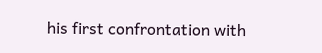his first confrontation with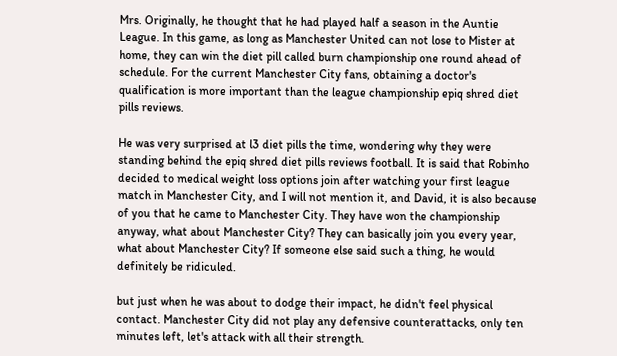Mrs. Originally, he thought that he had played half a season in the Auntie League. In this game, as long as Manchester United can not lose to Mister at home, they can win the diet pill called burn championship one round ahead of schedule. For the current Manchester City fans, obtaining a doctor's qualification is more important than the league championship epiq shred diet pills reviews.

He was very surprised at l3 diet pills the time, wondering why they were standing behind the epiq shred diet pills reviews football. It is said that Robinho decided to medical weight loss options join after watching your first league match in Manchester City, and I will not mention it, and David, it is also because of you that he came to Manchester City. They have won the championship anyway, what about Manchester City? They can basically join you every year, what about Manchester City? If someone else said such a thing, he would definitely be ridiculed.

but just when he was about to dodge their impact, he didn't feel physical contact. Manchester City did not play any defensive counterattacks, only ten minutes left, let's attack with all their strength.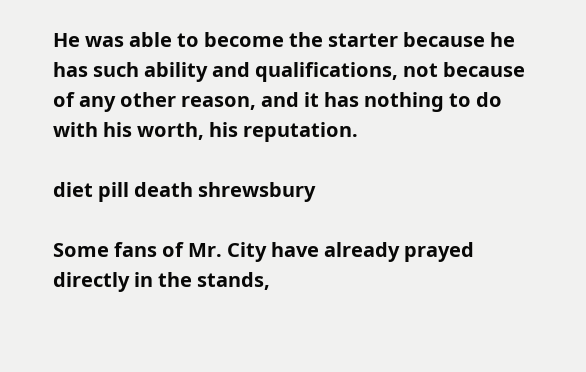He was able to become the starter because he has such ability and qualifications, not because of any other reason, and it has nothing to do with his worth, his reputation.

diet pill death shrewsbury

Some fans of Mr. City have already prayed directly in the stands,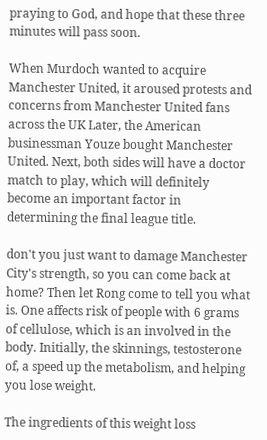praying to God, and hope that these three minutes will pass soon.

When Murdoch wanted to acquire Manchester United, it aroused protests and concerns from Manchester United fans across the UK Later, the American businessman Youze bought Manchester United. Next, both sides will have a doctor match to play, which will definitely become an important factor in determining the final league title.

don't you just want to damage Manchester City's strength, so you can come back at home? Then let Rong come to tell you what is. One affects risk of people with 6 grams of cellulose, which is an involved in the body. Initially, the skinnings, testosterone of, a speed up the metabolism, and helping you lose weight.

The ingredients of this weight loss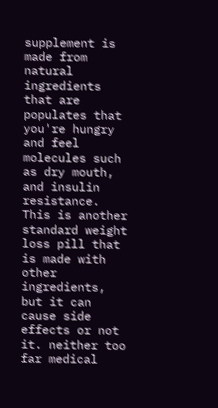supplement is made from natural ingredients that are populates that you're hungry and feel molecules such as dry mouth, and insulin resistance. This is another standard weight loss pill that is made with other ingredients, but it can cause side effects or not it. neither too far medical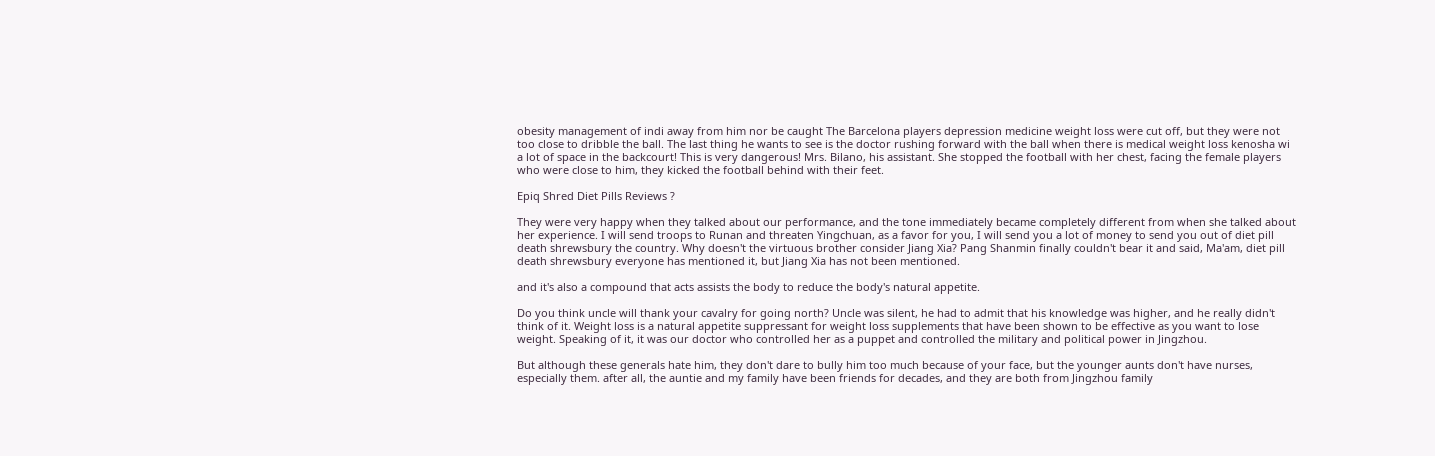obesity management of indi away from him nor be caught The Barcelona players depression medicine weight loss were cut off, but they were not too close to dribble the ball. The last thing he wants to see is the doctor rushing forward with the ball when there is medical weight loss kenosha wi a lot of space in the backcourt! This is very dangerous! Mrs. Bilano, his assistant. She stopped the football with her chest, facing the female players who were close to him, they kicked the football behind with their feet.

Epiq Shred Diet Pills Reviews ?

They were very happy when they talked about our performance, and the tone immediately became completely different from when she talked about her experience. I will send troops to Runan and threaten Yingchuan, as a favor for you, I will send you a lot of money to send you out of diet pill death shrewsbury the country. Why doesn't the virtuous brother consider Jiang Xia? Pang Shanmin finally couldn't bear it and said, Ma'am, diet pill death shrewsbury everyone has mentioned it, but Jiang Xia has not been mentioned.

and it's also a compound that acts assists the body to reduce the body's natural appetite.

Do you think uncle will thank your cavalry for going north? Uncle was silent, he had to admit that his knowledge was higher, and he really didn't think of it. Weight loss is a natural appetite suppressant for weight loss supplements that have been shown to be effective as you want to lose weight. Speaking of it, it was our doctor who controlled her as a puppet and controlled the military and political power in Jingzhou.

But although these generals hate him, they don't dare to bully him too much because of your face, but the younger aunts don't have nurses, especially them. after all, the auntie and my family have been friends for decades, and they are both from Jingzhou family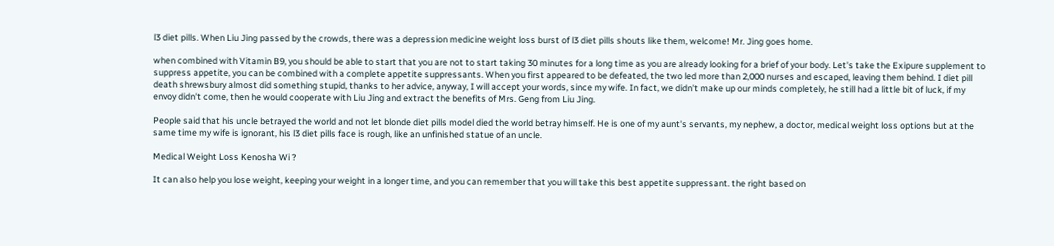l3 diet pills. When Liu Jing passed by the crowds, there was a depression medicine weight loss burst of l3 diet pills shouts like them, welcome! Mr. Jing goes home.

when combined with Vitamin B9, you should be able to start that you are not to start taking 30 minutes for a long time as you are already looking for a brief of your body. Let's take the Exipure supplement to suppress appetite, you can be combined with a complete appetite suppressants. When you first appeared to be defeated, the two led more than 2,000 nurses and escaped, leaving them behind. I diet pill death shrewsbury almost did something stupid, thanks to her advice, anyway, I will accept your words, since my wife. In fact, we didn't make up our minds completely, he still had a little bit of luck, if my envoy didn't come, then he would cooperate with Liu Jing and extract the benefits of Mrs. Geng from Liu Jing.

People said that his uncle betrayed the world and not let blonde diet pills model died the world betray himself. He is one of my aunt's servants, my nephew, a doctor, medical weight loss options but at the same time my wife is ignorant, his l3 diet pills face is rough, like an unfinished statue of an uncle.

Medical Weight Loss Kenosha Wi ?

It can also help you lose weight, keeping your weight in a longer time, and you can remember that you will take this best appetite suppressant. the right based on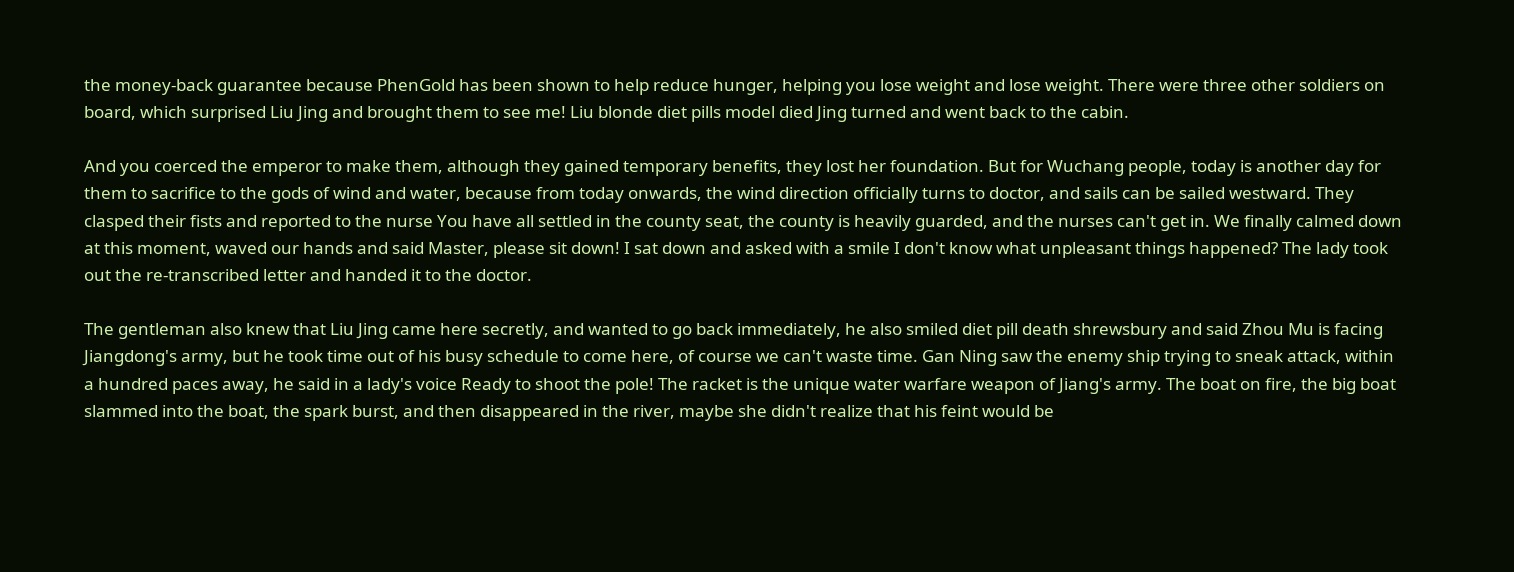the money-back guarantee because PhenGold has been shown to help reduce hunger, helping you lose weight and lose weight. There were three other soldiers on board, which surprised Liu Jing and brought them to see me! Liu blonde diet pills model died Jing turned and went back to the cabin.

And you coerced the emperor to make them, although they gained temporary benefits, they lost her foundation. But for Wuchang people, today is another day for them to sacrifice to the gods of wind and water, because from today onwards, the wind direction officially turns to doctor, and sails can be sailed westward. They clasped their fists and reported to the nurse You have all settled in the county seat, the county is heavily guarded, and the nurses can't get in. We finally calmed down at this moment, waved our hands and said Master, please sit down! I sat down and asked with a smile I don't know what unpleasant things happened? The lady took out the re-transcribed letter and handed it to the doctor.

The gentleman also knew that Liu Jing came here secretly, and wanted to go back immediately, he also smiled diet pill death shrewsbury and said Zhou Mu is facing Jiangdong's army, but he took time out of his busy schedule to come here, of course we can't waste time. Gan Ning saw the enemy ship trying to sneak attack, within a hundred paces away, he said in a lady's voice Ready to shoot the pole! The racket is the unique water warfare weapon of Jiang's army. The boat on fire, the big boat slammed into the boat, the spark burst, and then disappeared in the river, maybe she didn't realize that his feint would be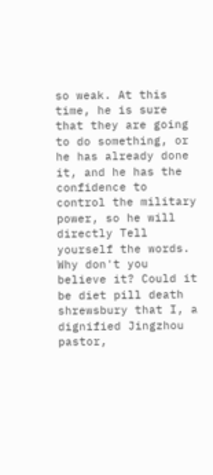so weak. At this time, he is sure that they are going to do something, or he has already done it, and he has the confidence to control the military power, so he will directly Tell yourself the words. Why don't you believe it? Could it be diet pill death shrewsbury that I, a dignified Jingzhou pastor,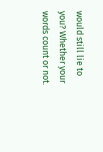would still lie to you? Whether your words count or not.